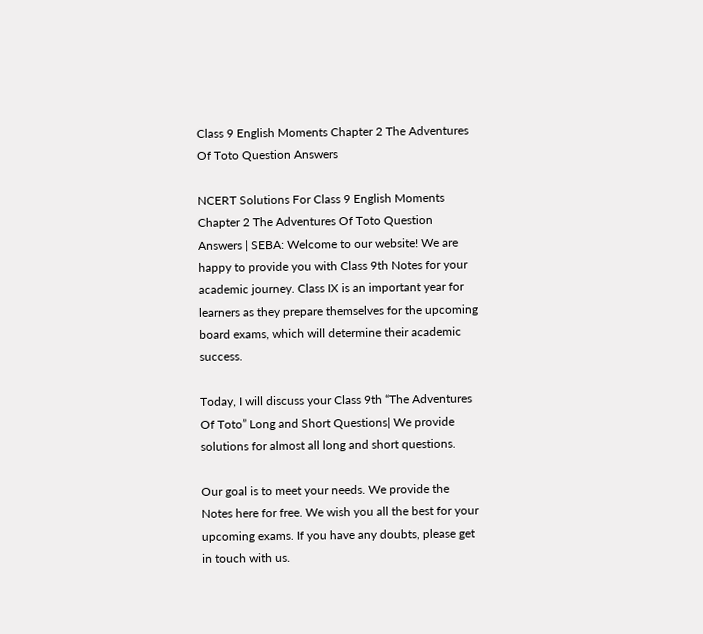Class 9 English Moments Chapter 2 The Adventures Of Toto Question Answers

NCERT Solutions For Class 9 English Moments Chapter 2 The Adventures Of Toto Question Answers | SEBA: Welcome to our website! We are happy to provide you with Class 9th Notes for your academic journey. Class IX is an important year for learners as they prepare themselves for the upcoming board exams, which will determine their academic success.

Today, I will discuss your Class 9th “The Adventures Of Toto” Long and Short Questions| We provide solutions for almost all long and short questions.

Our goal is to meet your needs. We provide the Notes here for free. We wish you all the best for your upcoming exams. If you have any doubts, please get in touch with us.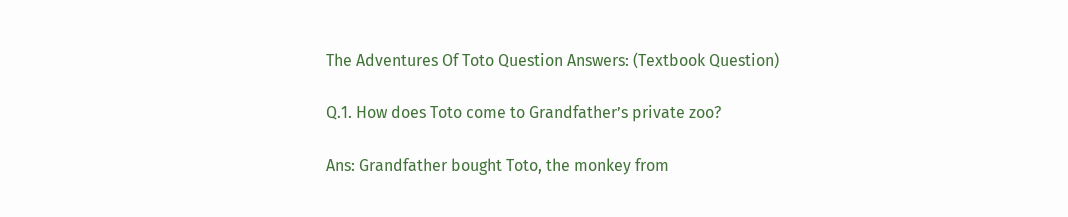The Adventures Of Toto Question Answers: (Textbook Question)

Q.1. How does Toto come to Grandfather’s private zoo?

Ans: Grandfather bought Toto, the monkey from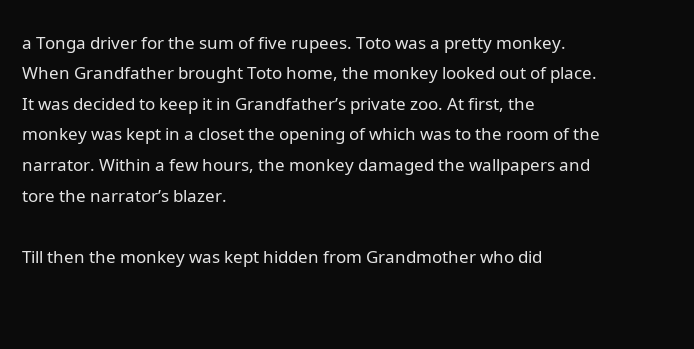a Tonga driver for the sum of five rupees. Toto was a pretty monkey. When Grandfather brought Toto home, the monkey looked out of place. It was decided to keep it in Grandfather’s private zoo. At first, the monkey was kept in a closet the opening of which was to the room of the narrator. Within a few hours, the monkey damaged the wallpapers and tore the narrator’s blazer.

Till then the monkey was kept hidden from Grandmother who did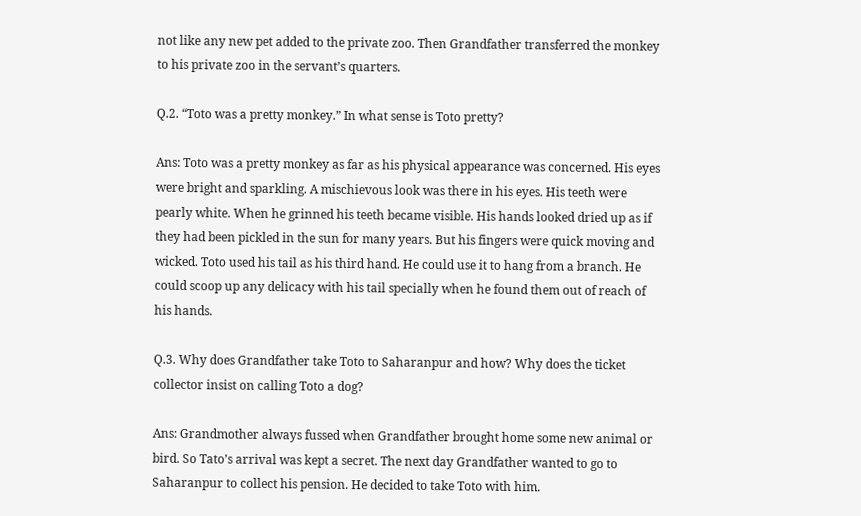not like any new pet added to the private zoo. Then Grandfather transferred the monkey to his private zoo in the servant’s quarters.

Q.2. “Toto was a pretty monkey.” In what sense is Toto pretty?

Ans: Toto was a pretty monkey as far as his physical appearance was concerned. His eyes were bright and sparkling. A mischievous look was there in his eyes. His teeth were pearly white. When he grinned his teeth became visible. His hands looked dried up as if they had been pickled in the sun for many years. But his fingers were quick moving and wicked. Toto used his tail as his third hand. He could use it to hang from a branch. He could scoop up any delicacy with his tail specially when he found them out of reach of his hands.

Q.3. Why does Grandfather take Toto to Saharanpur and how? Why does the ticket collector insist on calling Toto a dog?

Ans: Grandmother always fussed when Grandfather brought home some new animal or bird. So Tato’s arrival was kept a secret. The next day Grandfather wanted to go to Saharanpur to collect his pension. He decided to take Toto with him.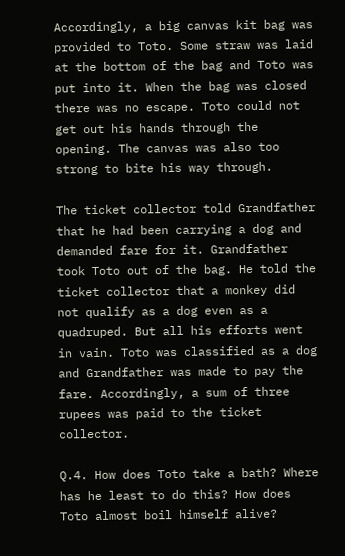Accordingly, a big canvas kit bag was provided to Toto. Some straw was laid at the bottom of the bag and Toto was put into it. When the bag was closed there was no escape. Toto could not get out his hands through the opening. The canvas was also too strong to bite his way through.

The ticket collector told Grandfather that he had been carrying a dog and demanded fare for it. Grandfather took Toto out of the bag. He told the ticket collector that a monkey did not qualify as a dog even as a quadruped. But all his efforts went in vain. Toto was classified as a dog and Grandfather was made to pay the fare. Accordingly, a sum of three rupees was paid to the ticket collector.

Q.4. How does Toto take a bath? Where has he least to do this? How does Toto almost boil himself alive?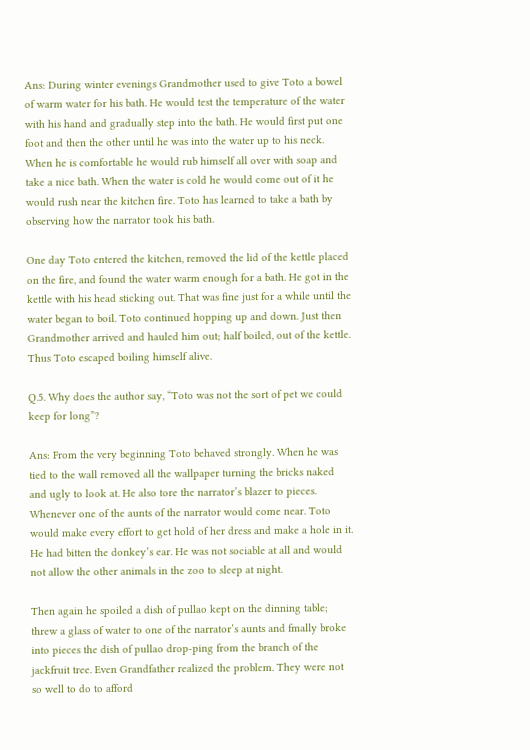Ans: During winter evenings Grandmother used to give Toto a bowel of warm water for his bath. He would test the temperature of the water with his hand and gradually step into the bath. He would first put one foot and then the other until he was into the water up to his neck. When he is comfortable he would rub himself all over with soap and take a nice bath. When the water is cold he would come out of it he would rush near the kitchen fire. Toto has learned to take a bath by observing how the narrator took his bath.

One day Toto entered the kitchen, removed the lid of the kettle placed on the fire, and found the water warm enough for a bath. He got in the kettle with his head sticking out. That was fine just for a while until the water began to boil. Toto continued hopping up and down. Just then Grandmother arrived and hauled him out; half boiled, out of the kettle. Thus Toto escaped boiling himself alive.

Q.5. Why does the author say, “Toto was not the sort of pet we could keep for long”?

Ans: From the very beginning Toto behaved strongly. When he was tied to the wall removed all the wallpaper turning the bricks naked and ugly to look at. He also tore the narrator’s blazer to pieces. Whenever one of the aunts of the narrator would come near. Toto would make every effort to get hold of her dress and make a hole in it. He had bitten the donkey’s ear. He was not sociable at all and would not allow the other animals in the zoo to sleep at night.

Then again he spoiled a dish of pullao kept on the dinning table; threw a glass of water to one of the narrator’s aunts and fmally broke into pieces the dish of pullao drop-ping from the branch of the jackfruit tree. Even Grandfather realized the problem. They were not so well to do to afford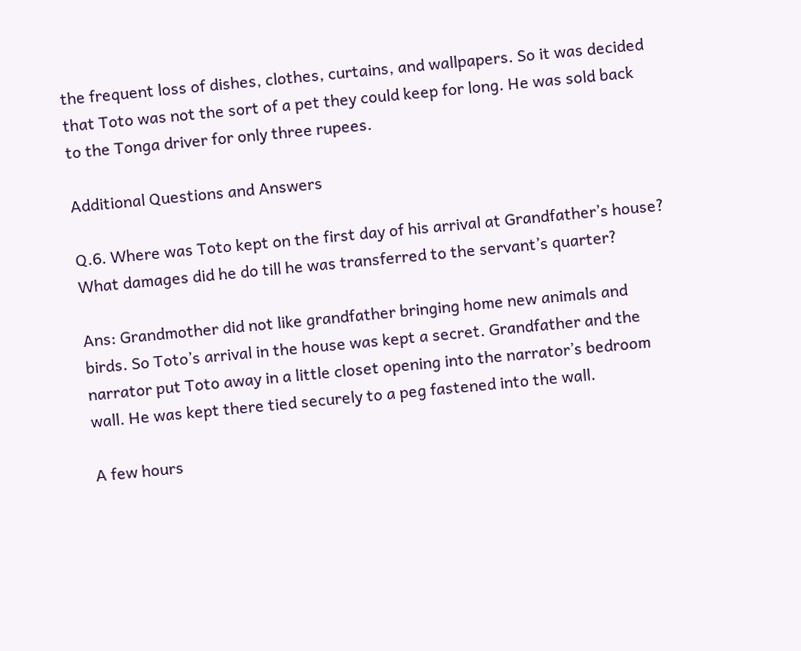the frequent loss of dishes, clothes, curtains, and wallpapers. So it was decided that Toto was not the sort of a pet they could keep for long. He was sold back to the Tonga driver for only three rupees.

Additional Questions and Answers

Q.6. Where was Toto kept on the first day of his arrival at Grandfather’s house? What damages did he do till he was transferred to the servant’s quarter?

Ans: Grandmother did not like grandfather bringing home new animals and birds. So Toto’s arrival in the house was kept a secret. Grandfather and the narrator put Toto away in a little closet opening into the narrator’s bedroom wall. He was kept there tied securely to a peg fastened into the wall.

A few hours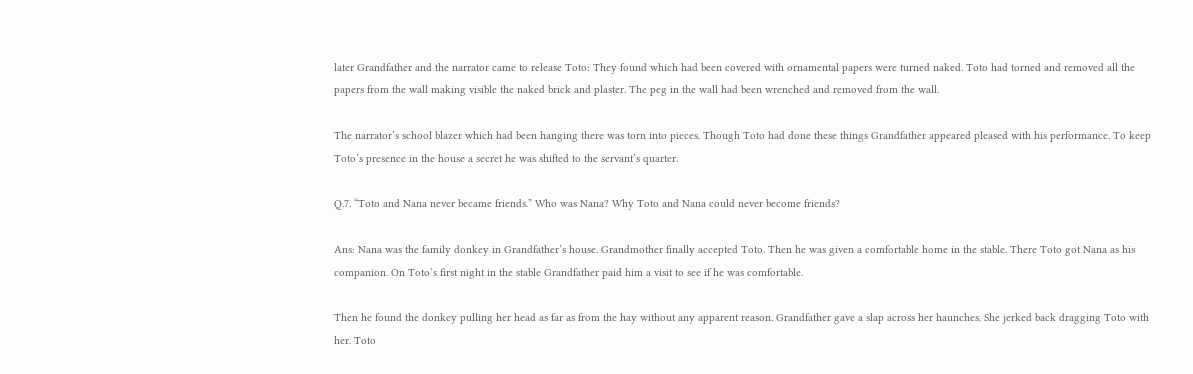later Grandfather and the narrator came to release Toto: They found which had been covered with ornamental papers were turned naked. Toto had torned and removed all the papers from the wall making visible the naked brick and plaster. The peg in the wall had been wrenched and removed from the wall.

The narrator’s school blazer which had been hanging there was torn into pieces. Though Toto had done these things Grandfather appeared pleased with his performance. To keep Toto’s presence in the house a secret he was shifted to the servant’s quarter.

Q.7. “Toto and Nana never became friends.” Who was Nana? Why Toto and Nana could never become friends?

Ans: Nana was the family donkey in Grandfather’s house. Grandmother finally accepted Toto. Then he was given a comfortable home in the stable. There Toto got Nana as his companion. On Toto’s first night in the stable Grandfather paid him a visit to see if he was comfortable.

Then he found the donkey pulling her head as far as from the hay without any apparent reason. Grandfather gave a slap across her haunches. She jerked back dragging Toto with her. Toto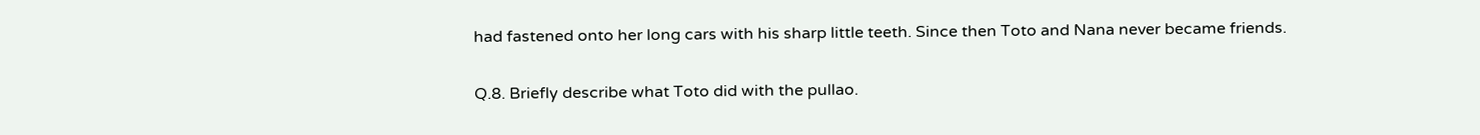had fastened onto her long cars with his sharp little teeth. Since then Toto and Nana never became friends.

Q.8. Briefly describe what Toto did with the pullao.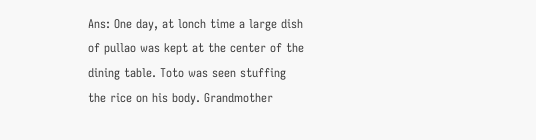Ans: One day, at lonch time a large dish of pullao was kept at the center of the dining table. Toto was seen stuffing the rice on his body. Grandmother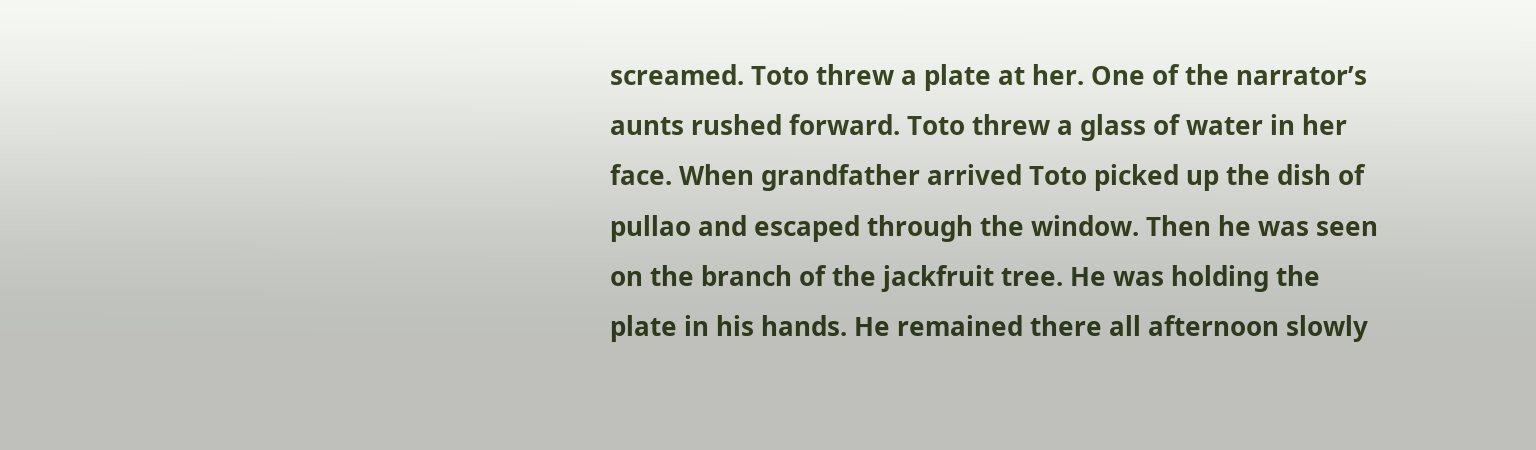screamed. Toto threw a plate at her. One of the narrator’s aunts rushed forward. Toto threw a glass of water in her face. When grandfather arrived Toto picked up the dish of pullao and escaped through the window. Then he was seen on the branch of the jackfruit tree. He was holding the plate in his hands. He remained there all afternoon slowly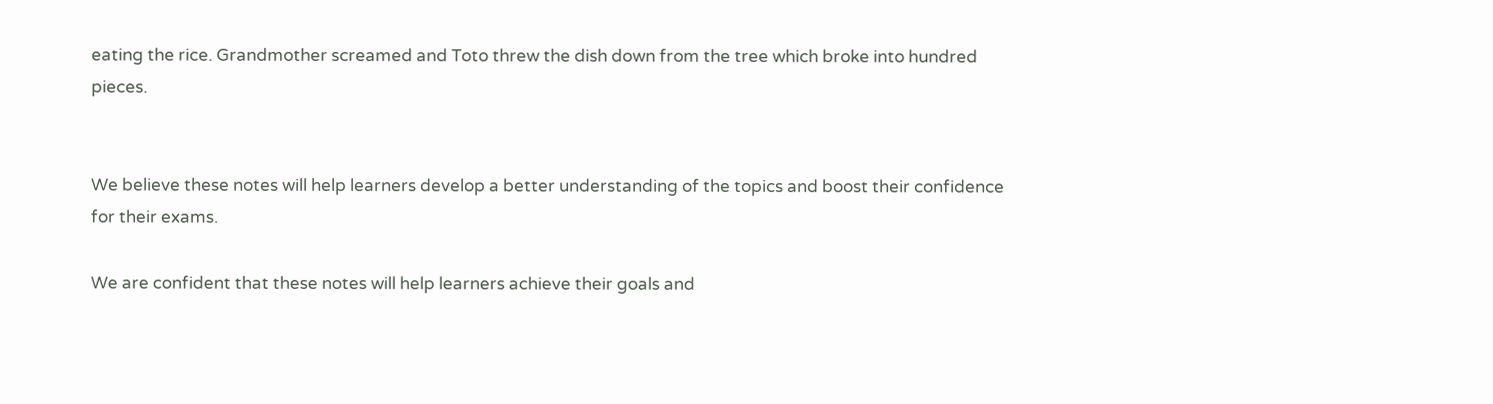eating the rice. Grandmother screamed and Toto threw the dish down from the tree which broke into hundred pieces.


We believe these notes will help learners develop a better understanding of the topics and boost their confidence for their exams.

We are confident that these notes will help learners achieve their goals and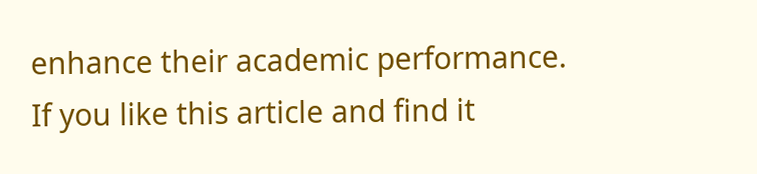enhance their academic performance. If you like this article and find it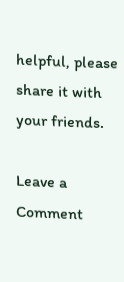helpful, please share it with your friends.

Leave a Comment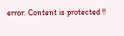error: Content is protected !!